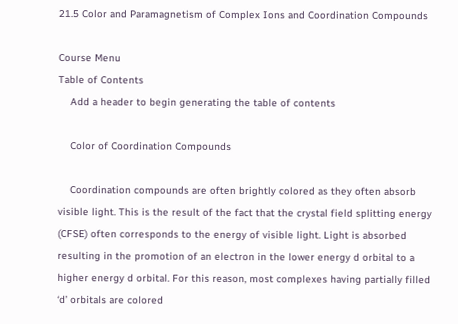21.5 Color and Paramagnetism of Complex Ions and Coordination Compounds

Course Menu
Table of Contents
    Add a header to begin generating the table of contents

    Color of Coordination Compounds

    Coordination compounds are often brightly colored as they often absorb visible light. This is the result of the fact that the crystal field splitting energy (CFSE) often corresponds to the energy of visible light. Light is absorbed resulting in the promotion of an electron in the lower energy d orbital to a higher energy d orbital. For this reason, most complexes having partially filled ‘d’ orbitals are colored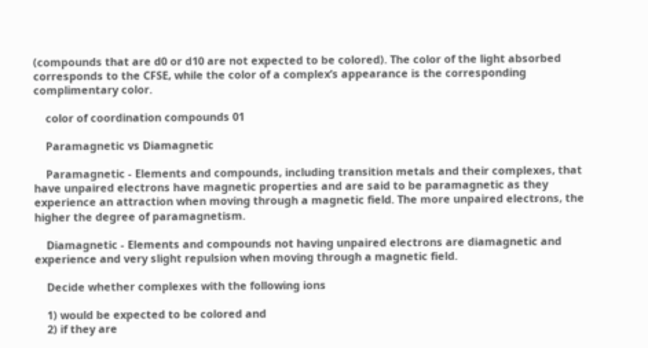(compounds that are d0 or d10 are not expected to be colored). The color of the light absorbed corresponds to the CFSE, while the color of a complex’s appearance is the corresponding complimentary color.

    color of coordination compounds 01

    Paramagnetic vs Diamagnetic

    Paramagnetic - Elements and compounds, including transition metals and their complexes, that have unpaired electrons have magnetic properties and are said to be paramagnetic as they experience an attraction when moving through a magnetic field. The more unpaired electrons, the higher the degree of paramagnetism.

    Diamagnetic - Elements and compounds not having unpaired electrons are diamagnetic and experience and very slight repulsion when moving through a magnetic field.

    Decide whether complexes with the following ions

    1) would be expected to be colored and
    2) if they are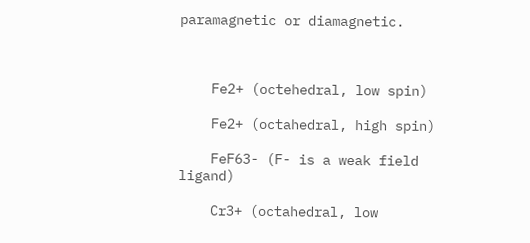paramagnetic or diamagnetic.



    Fe2+ (octehedral, low spin)

    Fe2+ (octahedral, high spin)

    FeF63- (F- is a weak field ligand)

    Cr3+ (octahedral, low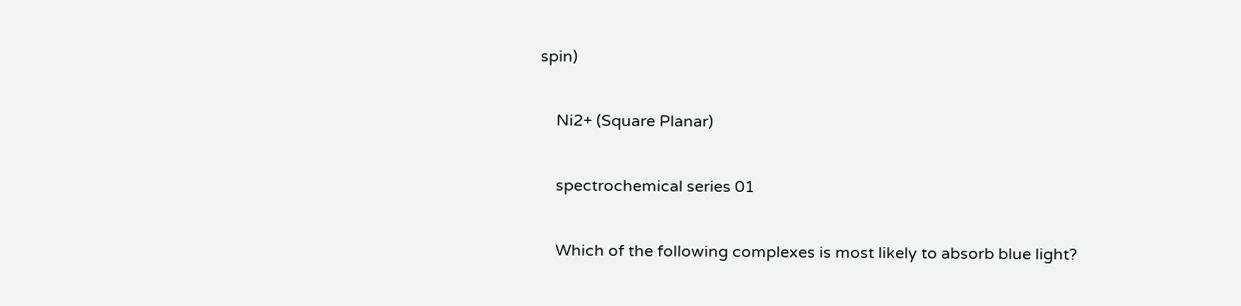spin)

    Ni2+ (Square Planar)

    spectrochemical series 01

    Which of the following complexes is most likely to absorb blue light?